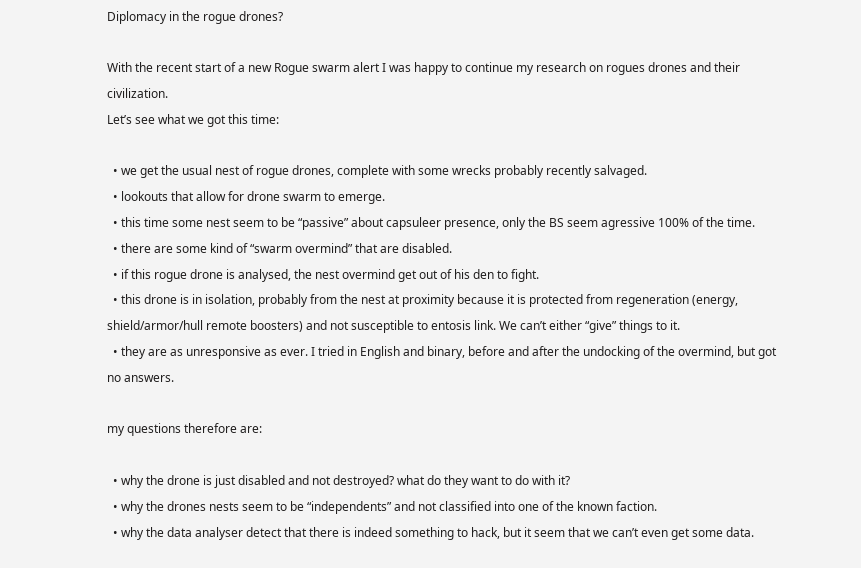Diplomacy in the rogue drones?

With the recent start of a new Rogue swarm alert I was happy to continue my research on rogues drones and their civilization.
Let’s see what we got this time:

  • we get the usual nest of rogue drones, complete with some wrecks probably recently salvaged.
  • lookouts that allow for drone swarm to emerge.
  • this time some nest seem to be “passive” about capsuleer presence, only the BS seem agressive 100% of the time.
  • there are some kind of “swarm overmind” that are disabled.
  • if this rogue drone is analysed, the nest overmind get out of his den to fight.
  • this drone is in isolation, probably from the nest at proximity because it is protected from regeneration (energy, shield/armor/hull remote boosters) and not susceptible to entosis link. We can’t either “give” things to it.
  • they are as unresponsive as ever. I tried in English and binary, before and after the undocking of the overmind, but got no answers.

my questions therefore are:

  • why the drone is just disabled and not destroyed? what do they want to do with it?
  • why the drones nests seem to be “independents” and not classified into one of the known faction.
  • why the data analyser detect that there is indeed something to hack, but it seem that we can’t even get some data.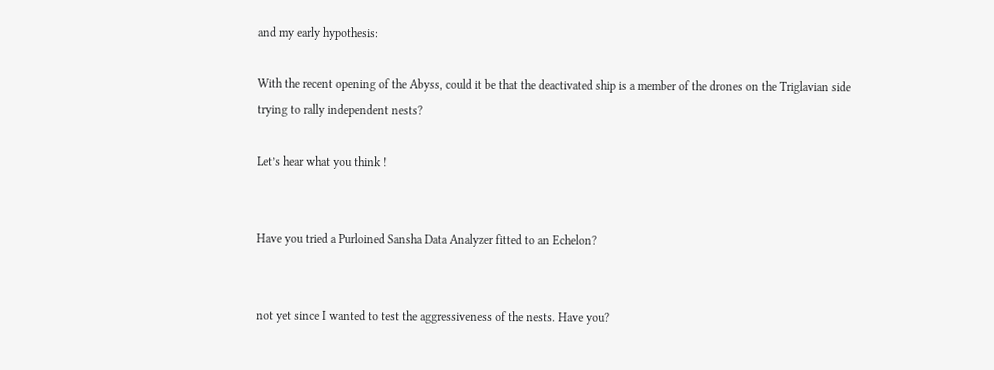and my early hypothesis:

With the recent opening of the Abyss, could it be that the deactivated ship is a member of the drones on the Triglavian side trying to rally independent nests?

Let’s hear what you think !


Have you tried a Purloined Sansha Data Analyzer fitted to an Echelon?


not yet since I wanted to test the aggressiveness of the nests. Have you?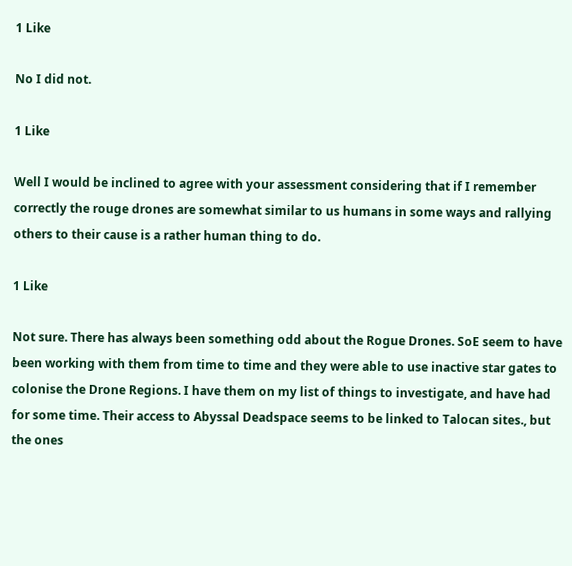1 Like

No I did not.

1 Like

Well I would be inclined to agree with your assessment considering that if I remember correctly the rouge drones are somewhat similar to us humans in some ways and rallying others to their cause is a rather human thing to do.

1 Like

Not sure. There has always been something odd about the Rogue Drones. SoE seem to have been working with them from time to time and they were able to use inactive star gates to colonise the Drone Regions. I have them on my list of things to investigate, and have had for some time. Their access to Abyssal Deadspace seems to be linked to Talocan sites., but the ones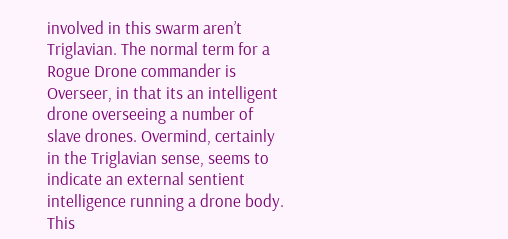involved in this swarm aren’t Triglavian. The normal term for a Rogue Drone commander is Overseer, in that its an intelligent drone overseeing a number of slave drones. Overmind, certainly in the Triglavian sense, seems to indicate an external sentient intelligence running a drone body. This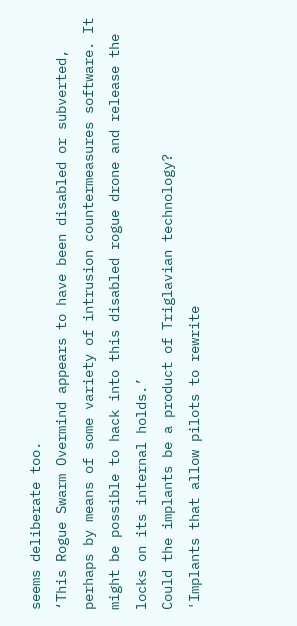seems deliberate too.
‘This Rogue Swarm Overmind appears to have been disabled or subverted, perhaps by means of some variety of intrusion countermeasures software. It might be possible to hack into this disabled rogue drone and release the locks on its internal holds.’
Could the implants be a product of Triglavian technology?
'Implants that allow pilots to rewrite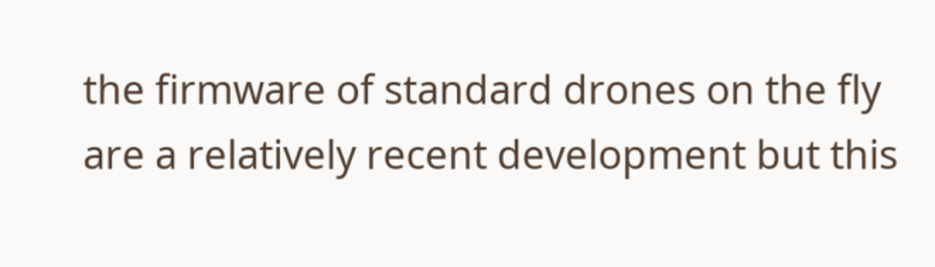the firmware of standard drones on the fly are a relatively recent development but this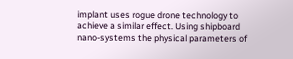implant uses rogue drone technology to achieve a similar effect. Using shipboard nano-systems the physical parameters of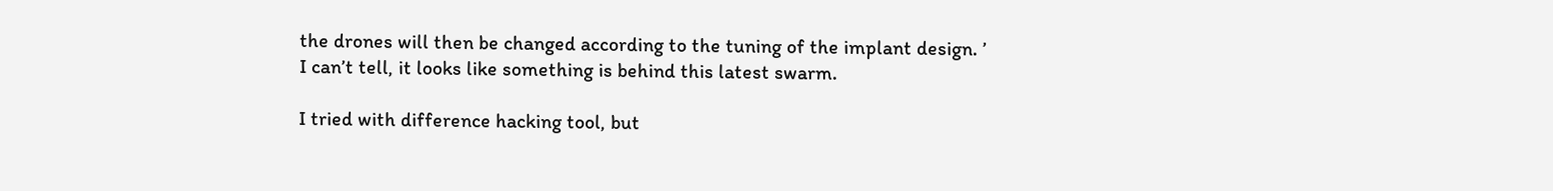the drones will then be changed according to the tuning of the implant design. ’
I can’t tell, it looks like something is behind this latest swarm.

I tried with difference hacking tool, but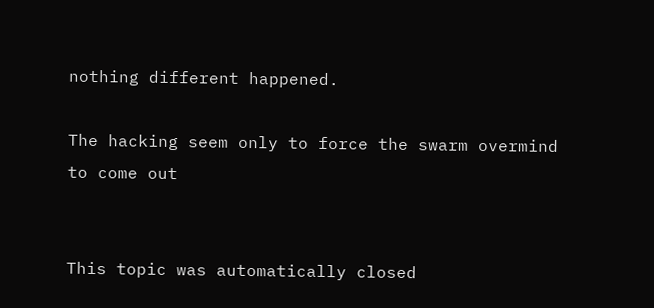nothing different happened.

The hacking seem only to force the swarm overmind to come out


This topic was automatically closed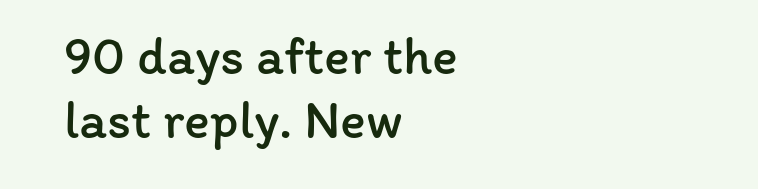90 days after the last reply. New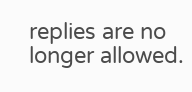replies are no longer allowed.